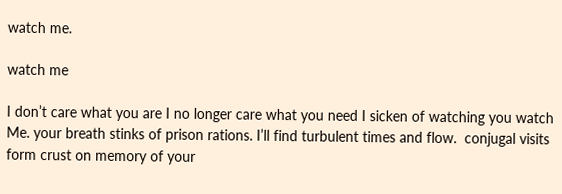watch me.

watch me

I don’t care what you are I no longer care what you need I sicken of watching you watch Me. your breath stinks of prison rations. I’ll find turbulent times and flow.  conjugal visits form crust on memory of your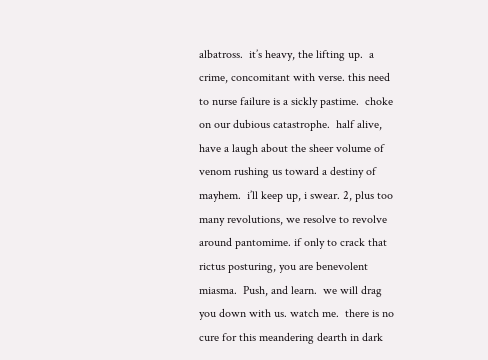albatross.  it’s heavy, the lifting up.  a crime, concomitant with verse. this need to nurse failure is a sickly pastime.  choke on our dubious catastrophe.  half alive, have a laugh about the sheer volume of venom rushing us toward a destiny of mayhem.  i’ll keep up, i swear. 2, plus too many revolutions, we resolve to revolve around pantomime. if only to crack that rictus posturing, you are benevolent miasma.  Push, and learn.  we will drag you down with us. watch me.  there is no cure for this meandering dearth in dark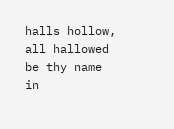halls hollow, all hallowed be thy name in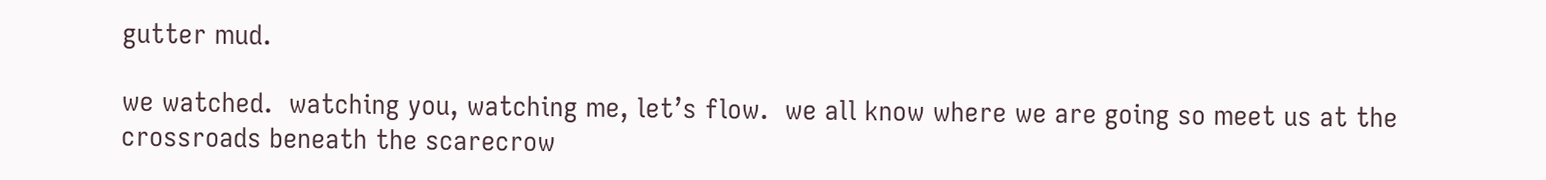gutter mud.

we watched.  watching you, watching me, let’s flow.  we all know where we are going so meet us at the crossroads beneath the scarecrow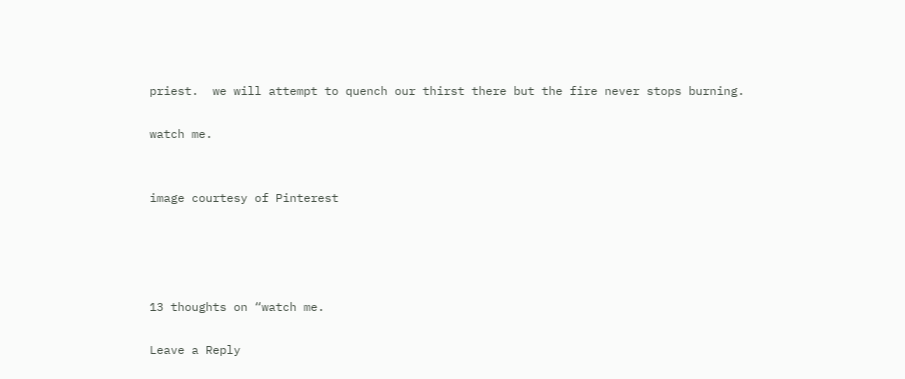priest.  we will attempt to quench our thirst there but the fire never stops burning.

watch me.


image courtesy of Pinterest




13 thoughts on “watch me.

Leave a Reply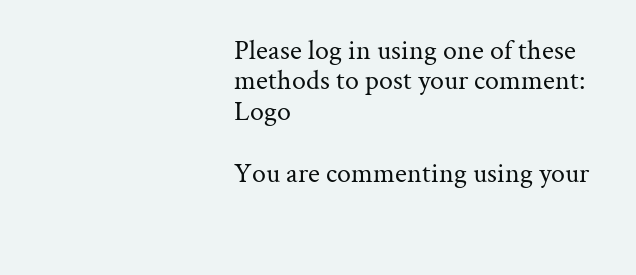Please log in using one of these methods to post your comment: Logo

You are commenting using your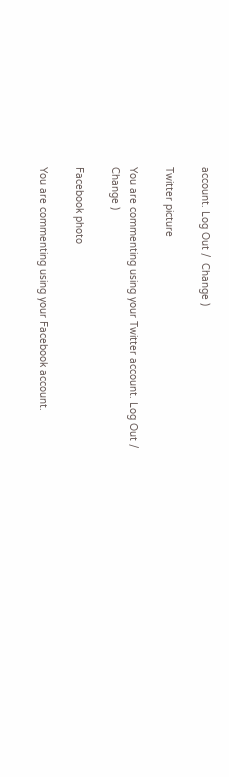account. Log Out /  Change )

Twitter picture

You are commenting using your Twitter account. Log Out /  Change )

Facebook photo

You are commenting using your Facebook account.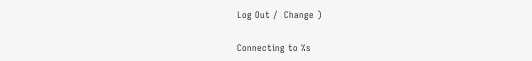Log Out /  Change )

Connecting to %s